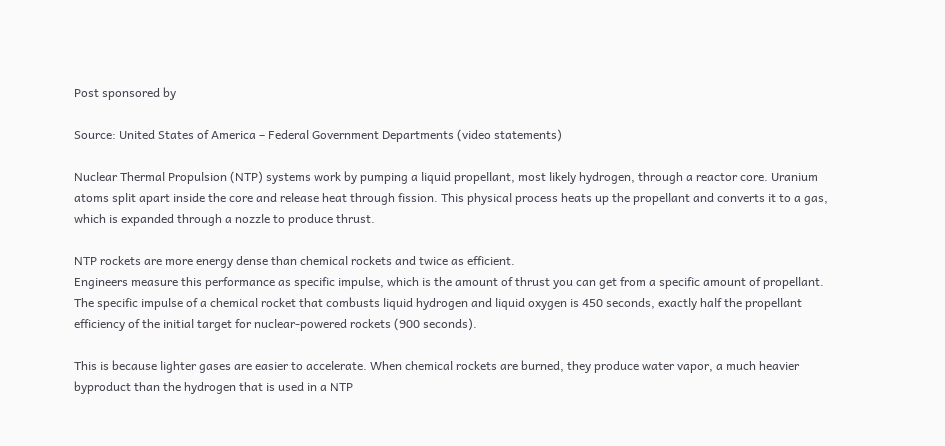Post sponsored by

Source: United States of America – Federal Government Departments (video statements)

Nuclear Thermal Propulsion (NTP) systems work by pumping a liquid propellant, most likely hydrogen, through a reactor core. Uranium atoms split apart inside the core and release heat through fission. This physical process heats up the propellant and converts it to a gas, which is expanded through a nozzle to produce thrust.

NTP rockets are more energy dense than chemical rockets and twice as efficient.
Engineers measure this performance as specific impulse, which is the amount of thrust you can get from a specific amount of propellant. The specific impulse of a chemical rocket that combusts liquid hydrogen and liquid oxygen is 450 seconds, exactly half the propellant efficiency of the initial target for nuclear-powered rockets (900 seconds).

This is because lighter gases are easier to accelerate. When chemical rockets are burned, they produce water vapor, a much heavier byproduct than the hydrogen that is used in a NTP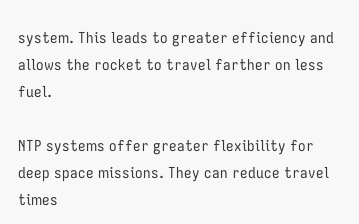system. This leads to greater efficiency and allows the rocket to travel farther on less fuel.

NTP systems offer greater flexibility for deep space missions. They can reduce travel times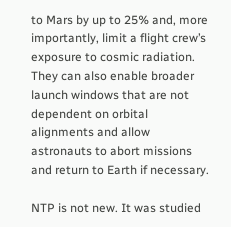to Mars by up to 25% and, more importantly, limit a flight crew’s exposure to cosmic radiation. They can also enable broader launch windows that are not dependent on orbital alignments and allow astronauts to abort missions and return to Earth if necessary.

NTP is not new. It was studied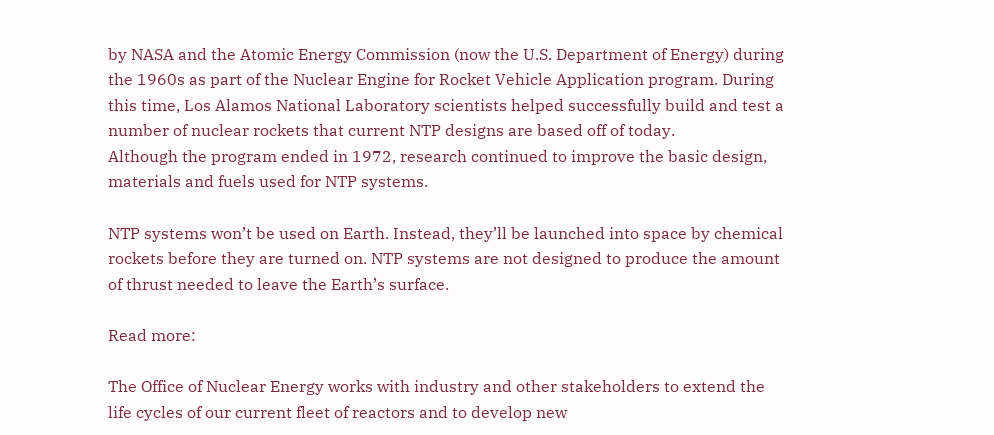by NASA and the Atomic Energy Commission (now the U.S. Department of Energy) during the 1960s as part of the Nuclear Engine for Rocket Vehicle Application program. During this time, Los Alamos National Laboratory scientists helped successfully build and test a number of nuclear rockets that current NTP designs are based off of today.
Although the program ended in 1972, research continued to improve the basic design, materials and fuels used for NTP systems.

NTP systems won’t be used on Earth. Instead, they’ll be launched into space by chemical rockets before they are turned on. NTP systems are not designed to produce the amount of thrust needed to leave the Earth’s surface.

Read more:

The Office of Nuclear Energy works with industry and other stakeholders to extend the life cycles of our current fleet of reactors and to develop new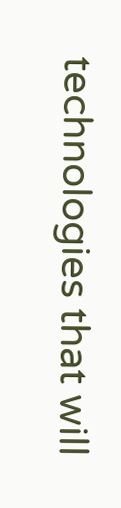technologies that will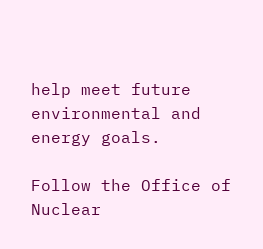help meet future environmental and energy goals.

Follow the Office of Nuclear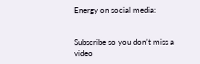Energy on social media:


Subscribe so you don’t miss a video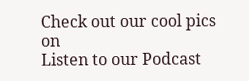Check out our cool pics on
Listen to our Podcast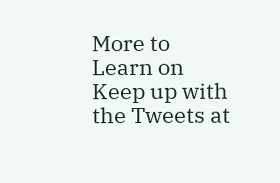More to Learn on
Keep up with the Tweets at